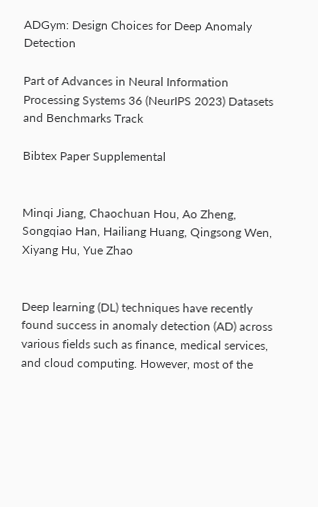ADGym: Design Choices for Deep Anomaly Detection

Part of Advances in Neural Information Processing Systems 36 (NeurIPS 2023) Datasets and Benchmarks Track

Bibtex Paper Supplemental


Minqi Jiang, Chaochuan Hou, Ao Zheng, Songqiao Han, Hailiang Huang, Qingsong Wen, Xiyang Hu, Yue Zhao


Deep learning (DL) techniques have recently found success in anomaly detection (AD) across various fields such as finance, medical services, and cloud computing. However, most of the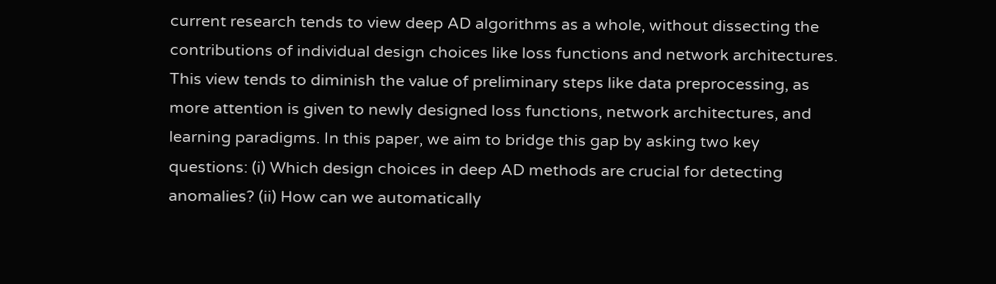current research tends to view deep AD algorithms as a whole, without dissecting the contributions of individual design choices like loss functions and network architectures. This view tends to diminish the value of preliminary steps like data preprocessing, as more attention is given to newly designed loss functions, network architectures, and learning paradigms. In this paper, we aim to bridge this gap by asking two key questions: (i) Which design choices in deep AD methods are crucial for detecting anomalies? (ii) How can we automatically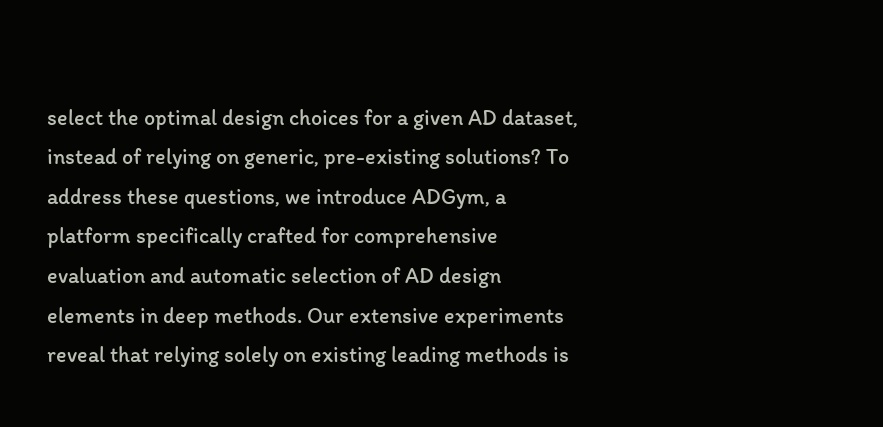select the optimal design choices for a given AD dataset, instead of relying on generic, pre-existing solutions? To address these questions, we introduce ADGym, a platform specifically crafted for comprehensive evaluation and automatic selection of AD design elements in deep methods. Our extensive experiments reveal that relying solely on existing leading methods is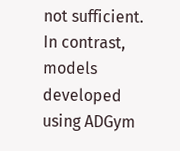not sufficient. In contrast, models developed using ADGym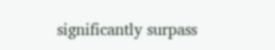significantly surpass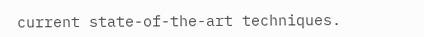current state-of-the-art techniques.